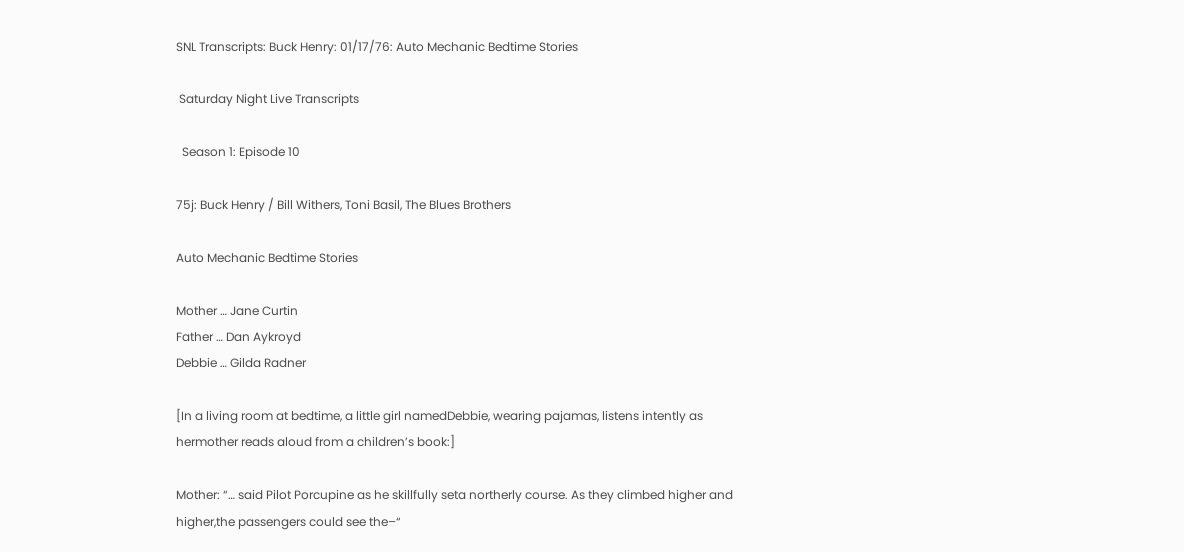SNL Transcripts: Buck Henry: 01/17/76: Auto Mechanic Bedtime Stories

 Saturday Night Live Transcripts

  Season 1: Episode 10

75j: Buck Henry / Bill Withers, Toni Basil, The Blues Brothers

Auto Mechanic Bedtime Stories

Mother … Jane Curtin
Father … Dan Aykroyd
Debbie … Gilda Radner

[In a living room at bedtime, a little girl namedDebbie, wearing pajamas, listens intently as hermother reads aloud from a children’s book:]

Mother: “… said Pilot Porcupine as he skillfully seta northerly course. As they climbed higher and higher,the passengers could see the–“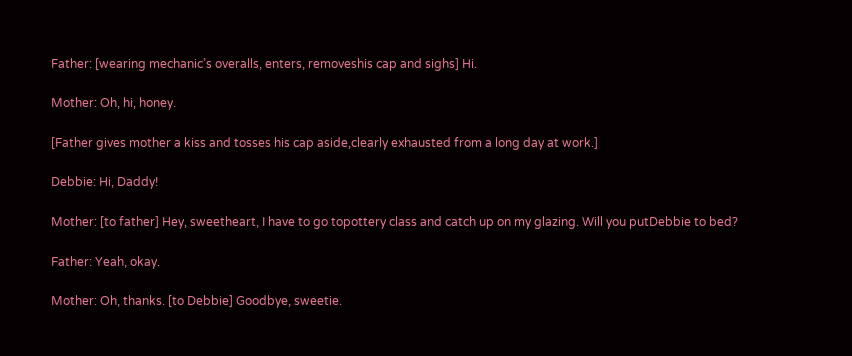Father: [wearing mechanic’s overalls, enters, removeshis cap and sighs] Hi.

Mother: Oh, hi, honey.

[Father gives mother a kiss and tosses his cap aside,clearly exhausted from a long day at work.]

Debbie: Hi, Daddy!

Mother: [to father] Hey, sweetheart, I have to go topottery class and catch up on my glazing. Will you putDebbie to bed?

Father: Yeah, okay.

Mother: Oh, thanks. [to Debbie] Goodbye, sweetie.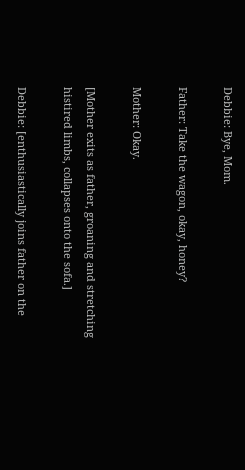Debbie: Bye, Mom.

Father: Take the wagon, okay, honey?

Mother: Okay.

[Mother exits as father, groaning and stretching histired limbs, collapses onto the sofa.]

Debbie: [enthusiastically joins father on the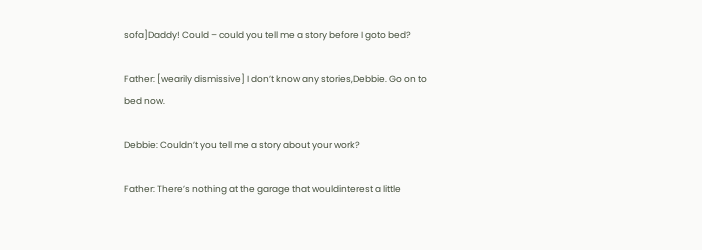sofa]Daddy! Could – could you tell me a story before I goto bed?

Father: [wearily dismissive] I don’t know any stories,Debbie. Go on to bed now.

Debbie: Couldn’t you tell me a story about your work?

Father: There’s nothing at the garage that wouldinterest a little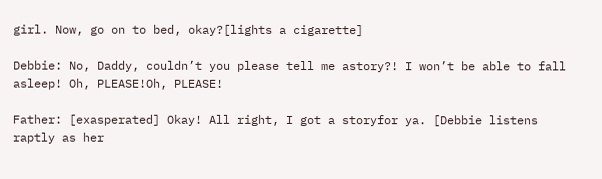girl. Now, go on to bed, okay?[lights a cigarette]

Debbie: No, Daddy, couldn’t you please tell me astory?! I won’t be able to fall asleep! Oh, PLEASE!Oh, PLEASE!

Father: [exasperated] Okay! All right, I got a storyfor ya. [Debbie listens raptly as her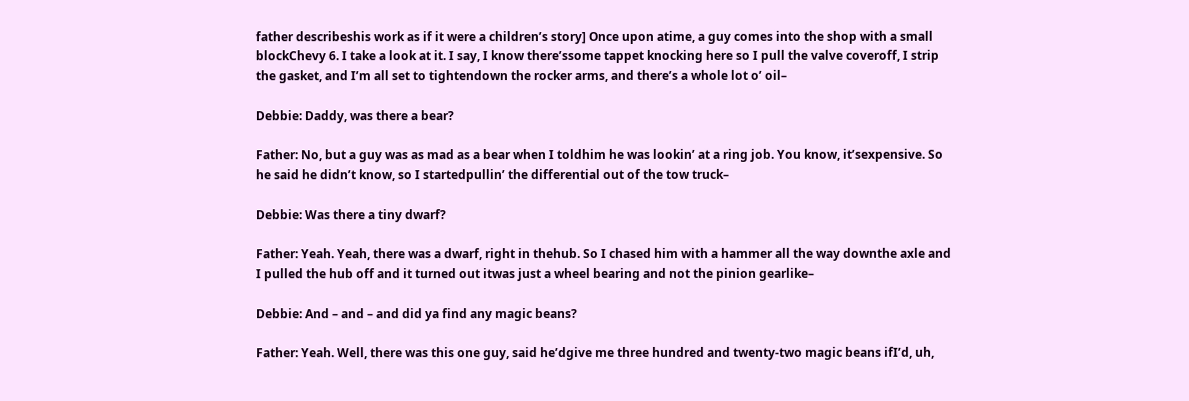father describeshis work as if it were a children’s story] Once upon atime, a guy comes into the shop with a small blockChevy 6. I take a look at it. I say, I know there’ssome tappet knocking here so I pull the valve coveroff, I strip the gasket, and I’m all set to tightendown the rocker arms, and there’s a whole lot o’ oil–

Debbie: Daddy, was there a bear?

Father: No, but a guy was as mad as a bear when I toldhim he was lookin’ at a ring job. You know, it’sexpensive. So he said he didn’t know, so I startedpullin’ the differential out of the tow truck–

Debbie: Was there a tiny dwarf?

Father: Yeah. Yeah, there was a dwarf, right in thehub. So I chased him with a hammer all the way downthe axle and I pulled the hub off and it turned out itwas just a wheel bearing and not the pinion gearlike–

Debbie: And – and – and did ya find any magic beans?

Father: Yeah. Well, there was this one guy, said he’dgive me three hundred and twenty-two magic beans ifI’d, uh,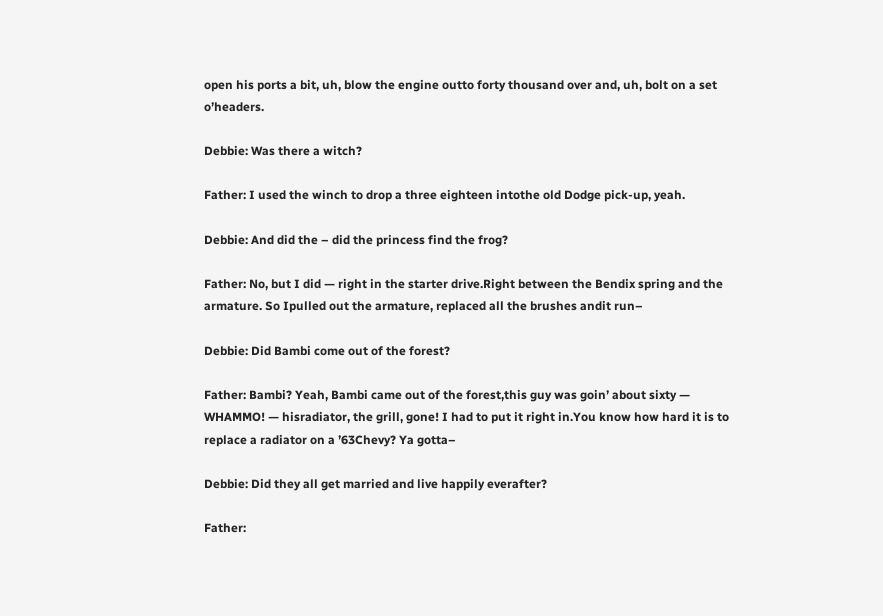open his ports a bit, uh, blow the engine outto forty thousand over and, uh, bolt on a set o’headers.

Debbie: Was there a witch?

Father: I used the winch to drop a three eighteen intothe old Dodge pick-up, yeah.

Debbie: And did the – did the princess find the frog?

Father: No, but I did — right in the starter drive.Right between the Bendix spring and the armature. So Ipulled out the armature, replaced all the brushes andit run–

Debbie: Did Bambi come out of the forest?

Father: Bambi? Yeah, Bambi came out of the forest,this guy was goin’ about sixty — WHAMMO! — hisradiator, the grill, gone! I had to put it right in.You know how hard it is to replace a radiator on a ’63Chevy? Ya gotta–

Debbie: Did they all get married and live happily everafter?

Father: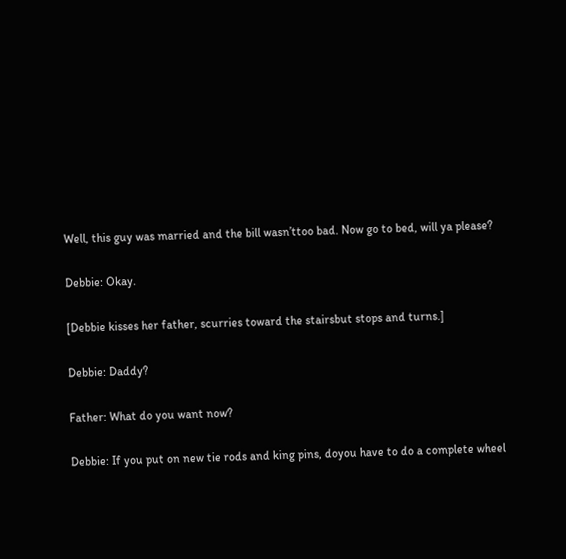Well, this guy was married and the bill wasn’ttoo bad. Now go to bed, will ya please?

Debbie: Okay.

[Debbie kisses her father, scurries toward the stairsbut stops and turns.]

Debbie: Daddy?

Father: What do you want now?

Debbie: If you put on new tie rods and king pins, doyou have to do a complete wheel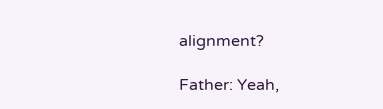alignment?

Father: Yeah,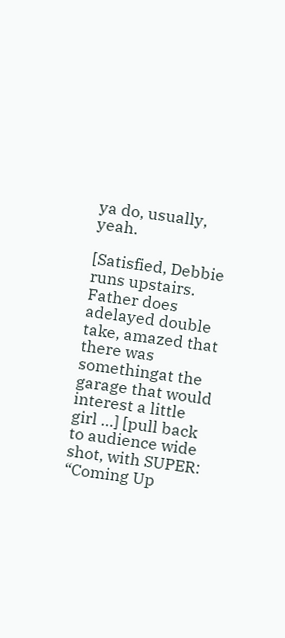ya do, usually, yeah.

[Satisfied, Debbie runs upstairs. Father does adelayed double take, amazed that there was somethingat the garage that would interest a little girl …] [pull back to audience wide shot, with SUPER: “Coming Up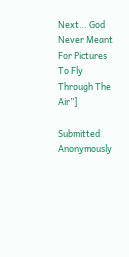Next… God Never Meant For Pictures To Fly Through The Air”]

Submitted Anonymously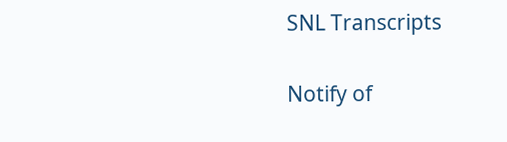SNL Transcripts

Notify of